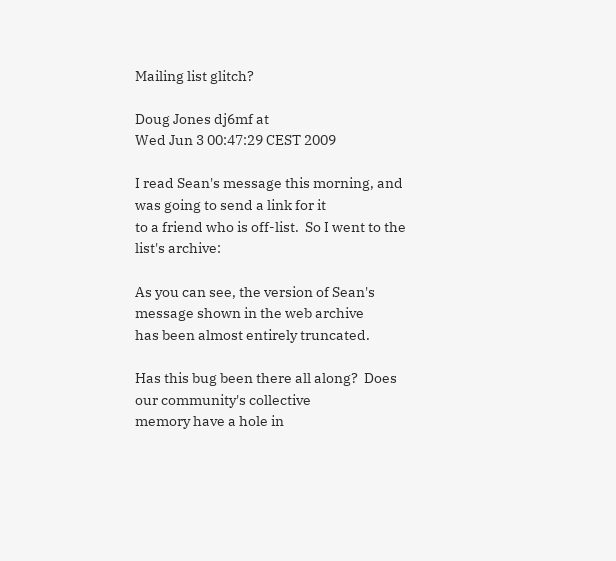Mailing list glitch?

Doug Jones dj6mf at
Wed Jun 3 00:47:29 CEST 2009

I read Sean's message this morning, and was going to send a link for it
to a friend who is off-list.  So I went to the list's archive:

As you can see, the version of Sean's message shown in the web archive
has been almost entirely truncated.

Has this bug been there all along?  Does our community's collective
memory have a hole in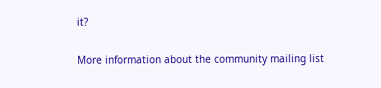it?

More information about the community mailing list